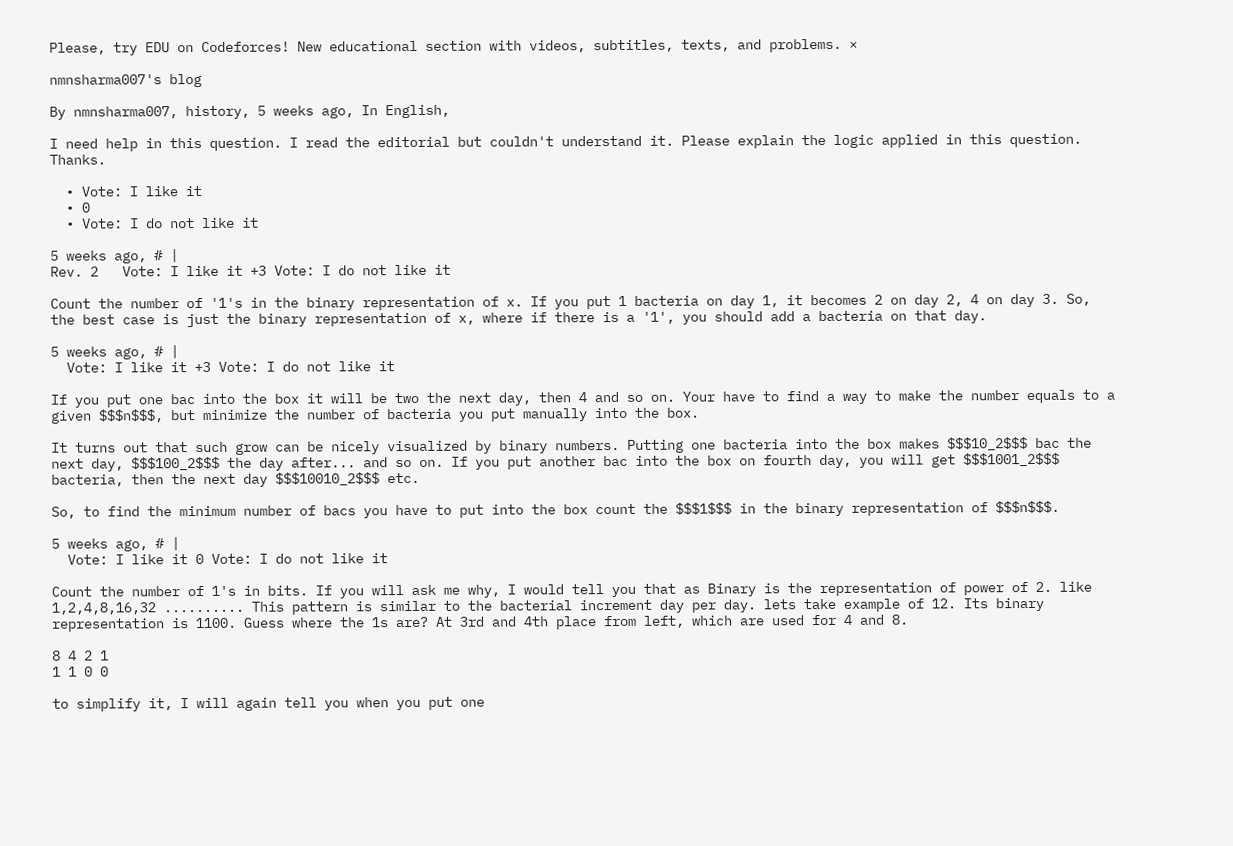Please, try EDU on Codeforces! New educational section with videos, subtitles, texts, and problems. ×

nmnsharma007's blog

By nmnsharma007, history, 5 weeks ago, In English,

I need help in this question. I read the editorial but couldn't understand it. Please explain the logic applied in this question. Thanks.

  • Vote: I like it
  • 0
  • Vote: I do not like it

5 weeks ago, # |
Rev. 2   Vote: I like it +3 Vote: I do not like it

Count the number of '1's in the binary representation of x. If you put 1 bacteria on day 1, it becomes 2 on day 2, 4 on day 3. So, the best case is just the binary representation of x, where if there is a '1', you should add a bacteria on that day.

5 weeks ago, # |
  Vote: I like it +3 Vote: I do not like it

If you put one bac into the box it will be two the next day, then 4 and so on. Your have to find a way to make the number equals to a given $$$n$$$, but minimize the number of bacteria you put manually into the box.

It turns out that such grow can be nicely visualized by binary numbers. Putting one bacteria into the box makes $$$10_2$$$ bac the next day, $$$100_2$$$ the day after... and so on. If you put another bac into the box on fourth day, you will get $$$1001_2$$$ bacteria, then the next day $$$10010_2$$$ etc.

So, to find the minimum number of bacs you have to put into the box count the $$$1$$$ in the binary representation of $$$n$$$.

5 weeks ago, # |
  Vote: I like it 0 Vote: I do not like it

Count the number of 1's in bits. If you will ask me why, I would tell you that as Binary is the representation of power of 2. like 1,2,4,8,16,32 .......... This pattern is similar to the bacterial increment day per day. lets take example of 12. Its binary representation is 1100. Guess where the 1s are? At 3rd and 4th place from left, which are used for 4 and 8.

8 4 2 1
1 1 0 0

to simplify it, I will again tell you when you put one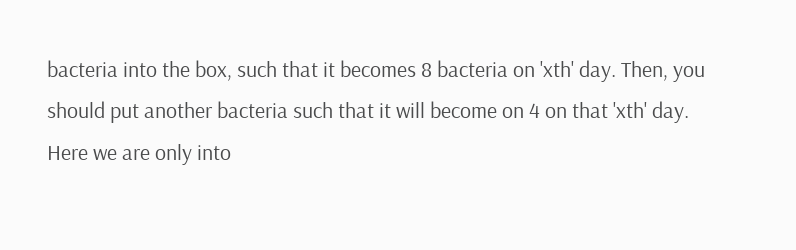bacteria into the box, such that it becomes 8 bacteria on 'xth' day. Then, you should put another bacteria such that it will become on 4 on that 'xth' day. Here we are only into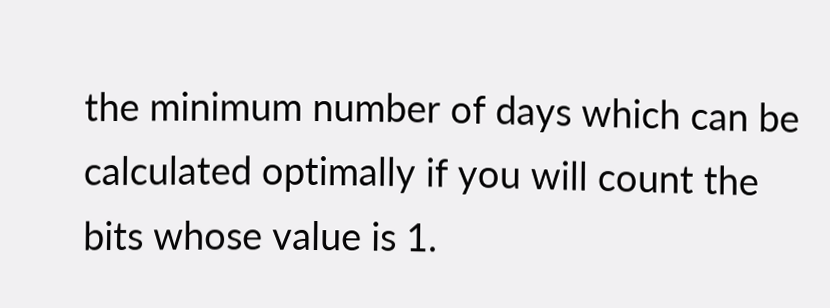the minimum number of days which can be calculated optimally if you will count the bits whose value is 1.